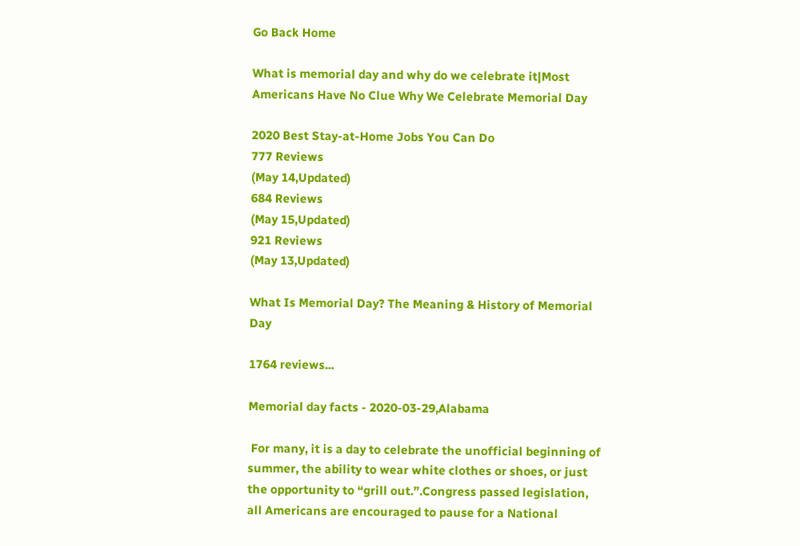Go Back Home

What is memorial day and why do we celebrate it|Most Americans Have No Clue Why We Celebrate Memorial Day

2020 Best Stay-at-Home Jobs You Can Do
777 Reviews
(May 14,Updated)
684 Reviews
(May 15,Updated)
921 Reviews
(May 13,Updated)

What Is Memorial Day? The Meaning & History of Memorial Day

1764 reviews...

Memorial day facts - 2020-03-29,Alabama

 For many, it is a day to celebrate the unofficial beginning of summer, the ability to wear white clothes or shoes, or just the opportunity to “grill out.”.Congress passed legislation, all Americans are encouraged to pause for a National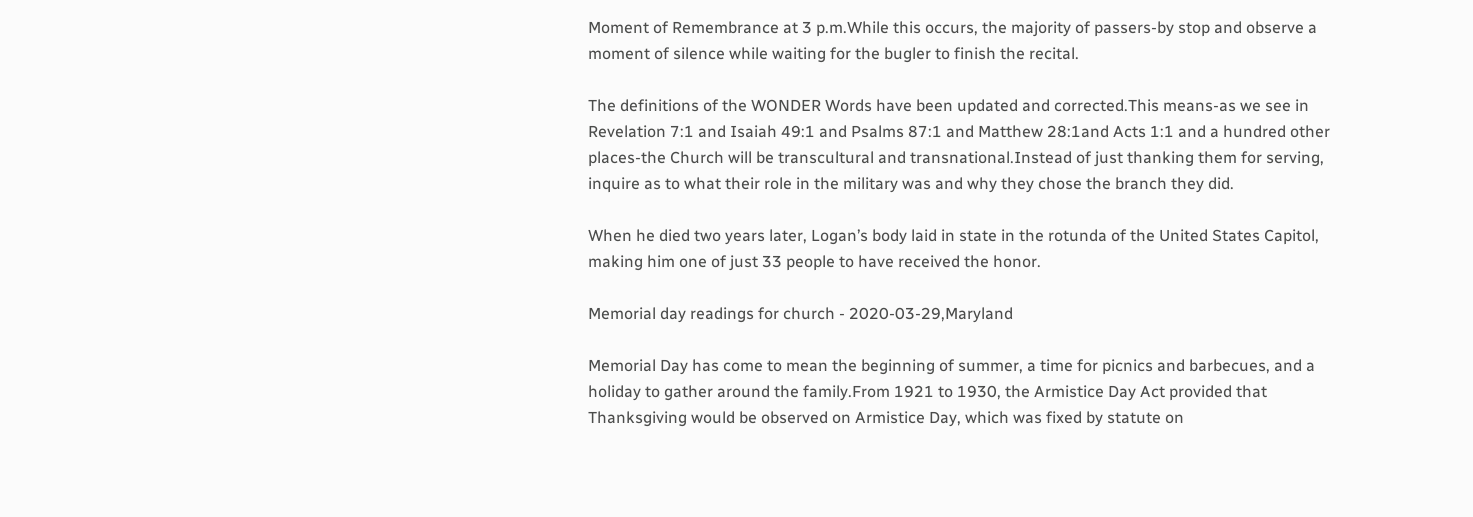Moment of Remembrance at 3 p.m.While this occurs, the majority of passers-by stop and observe a moment of silence while waiting for the bugler to finish the recital.

The definitions of the WONDER Words have been updated and corrected.This means-as we see in Revelation 7:1 and Isaiah 49:1 and Psalms 87:1 and Matthew 28:1and Acts 1:1 and a hundred other places-the Church will be transcultural and transnational.Instead of just thanking them for serving, inquire as to what their role in the military was and why they chose the branch they did.

When he died two years later, Logan’s body laid in state in the rotunda of the United States Capitol, making him one of just 33 people to have received the honor.

Memorial day readings for church - 2020-03-29,Maryland

Memorial Day has come to mean the beginning of summer, a time for picnics and barbecues, and a holiday to gather around the family.From 1921 to 1930, the Armistice Day Act provided that Thanksgiving would be observed on Armistice Day, which was fixed by statute on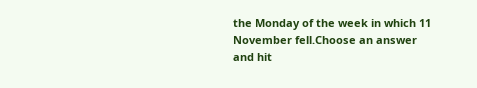the Monday of the week in which 11 November fell.Choose an answer and hit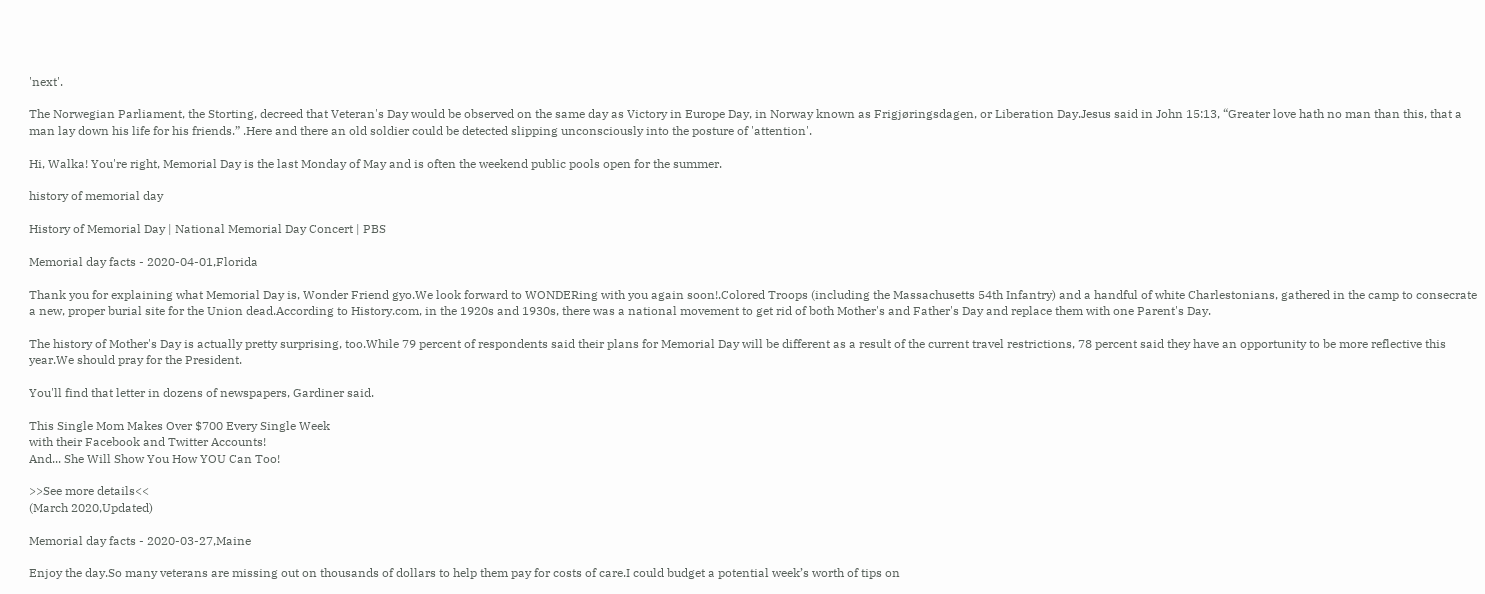'next'.

The Norwegian Parliament, the Storting, decreed that Veteran's Day would be observed on the same day as Victory in Europe Day, in Norway known as Frigjøringsdagen, or Liberation Day.Jesus said in John 15:13, “Greater love hath no man than this, that a man lay down his life for his friends.” .Here and there an old soldier could be detected slipping unconsciously into the posture of 'attention'.

Hi, Walka! You're right, Memorial Day is the last Monday of May and is often the weekend public pools open for the summer.

history of memorial day

History of Memorial Day | National Memorial Day Concert | PBS

Memorial day facts - 2020-04-01,Florida

Thank you for explaining what Memorial Day is, Wonder Friend gyo.We look forward to WONDERing with you again soon!.Colored Troops (including the Massachusetts 54th Infantry) and a handful of white Charlestonians, gathered in the camp to consecrate a new, proper burial site for the Union dead.According to History.com, in the 1920s and 1930s, there was a national movement to get rid of both Mother's and Father's Day and replace them with one Parent's Day.

The history of Mother's Day is actually pretty surprising, too.While 79 percent of respondents said their plans for Memorial Day will be different as a result of the current travel restrictions, 78 percent said they have an opportunity to be more reflective this year.We should pray for the President.

You'll find that letter in dozens of newspapers, Gardiner said.

This Single Mom Makes Over $700 Every Single Week
with their Facebook and Twitter Accounts!
And... She Will Show You How YOU Can Too!

>>See more details<<
(March 2020,Updated)

Memorial day facts - 2020-03-27,Maine

Enjoy the day.So many veterans are missing out on thousands of dollars to help them pay for costs of care.I could budget a potential week’s worth of tips on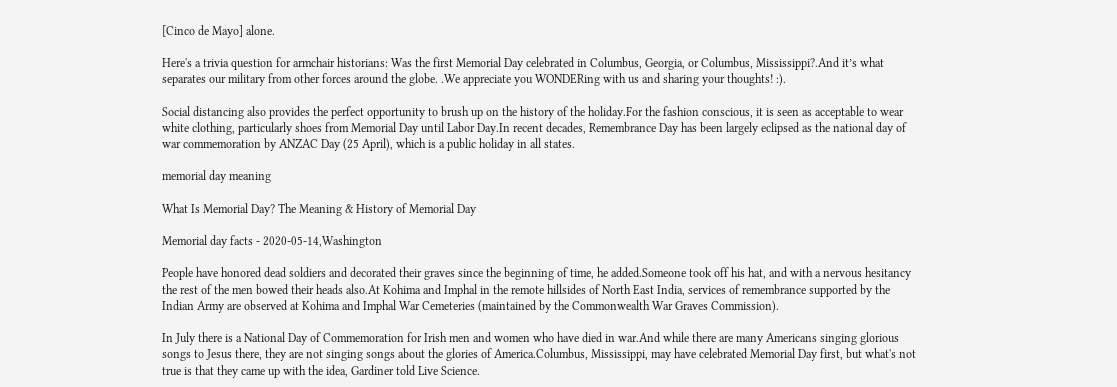[Cinco de Mayo] alone.

Here's a trivia question for armchair historians: Was the first Memorial Day celebrated in Columbus, Georgia, or Columbus, Mississippi?.And it’s what separates our military from other forces around the globe. .We appreciate you WONDERing with us and sharing your thoughts! :).

Social distancing also provides the perfect opportunity to brush up on the history of the holiday.For the fashion conscious, it is seen as acceptable to wear white clothing, particularly shoes from Memorial Day until Labor Day.In recent decades, Remembrance Day has been largely eclipsed as the national day of war commemoration by ANZAC Day (25 April), which is a public holiday in all states.

memorial day meaning

What Is Memorial Day? The Meaning & History of Memorial Day

Memorial day facts - 2020-05-14,Washington

People have honored dead soldiers and decorated their graves since the beginning of time, he added.Someone took off his hat, and with a nervous hesitancy the rest of the men bowed their heads also.At Kohima and Imphal in the remote hillsides of North East India, services of remembrance supported by the Indian Army are observed at Kohima and Imphal War Cemeteries (maintained by the Commonwealth War Graves Commission).

In July there is a National Day of Commemoration for Irish men and women who have died in war.And while there are many Americans singing glorious songs to Jesus there, they are not singing songs about the glories of America.Columbus, Mississippi, may have celebrated Memorial Day first, but what's not true is that they came up with the idea, Gardiner told Live Science.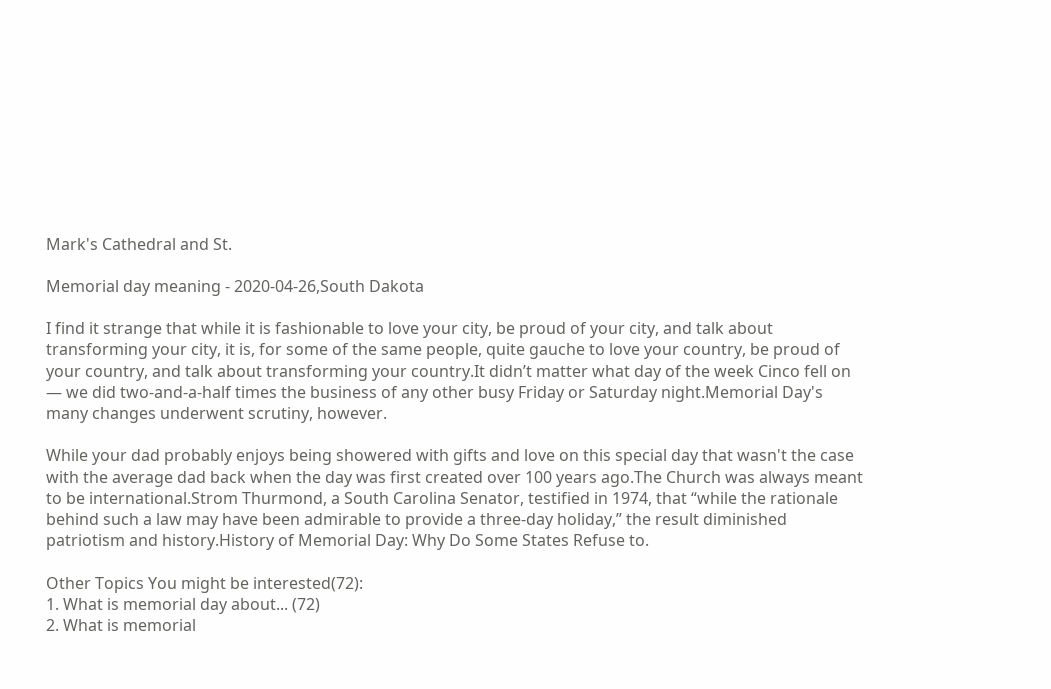Mark's Cathedral and St.

Memorial day meaning - 2020-04-26,South Dakota

I find it strange that while it is fashionable to love your city, be proud of your city, and talk about transforming your city, it is, for some of the same people, quite gauche to love your country, be proud of your country, and talk about transforming your country.It didn’t matter what day of the week Cinco fell on — we did two-and-a-half times the business of any other busy Friday or Saturday night.Memorial Day's many changes underwent scrutiny, however.

While your dad probably enjoys being showered with gifts and love on this special day that wasn't the case with the average dad back when the day was first created over 100 years ago.The Church was always meant to be international.Strom Thurmond, a South Carolina Senator, testified in 1974, that “while the rationale behind such a law may have been admirable to provide a three-day holiday,” the result diminished patriotism and history.History of Memorial Day: Why Do Some States Refuse to.

Other Topics You might be interested(72):
1. What is memorial day about... (72)
2. What is memorial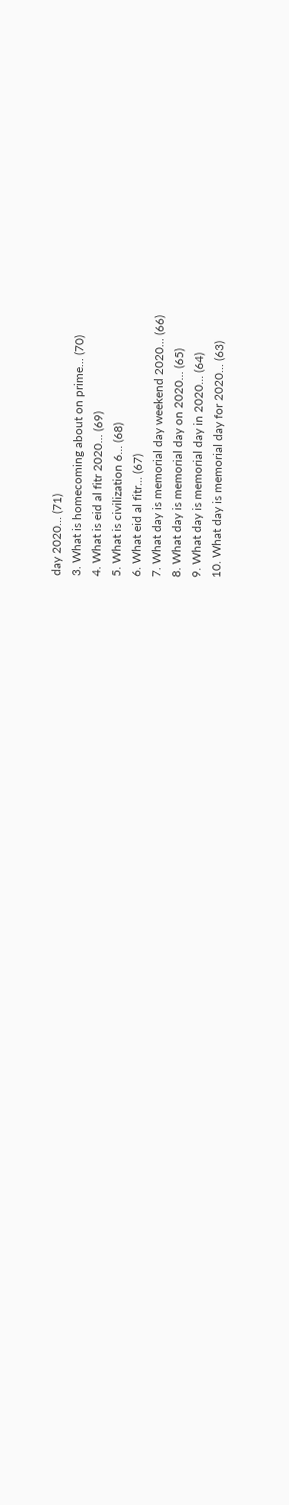day 2020... (71)
3. What is homecoming about on prime... (70)
4. What is eid al fitr 2020... (69)
5. What is civilization 6... (68)
6. What eid al fitr... (67)
7. What day is memorial day weekend 2020... (66)
8. What day is memorial day on 2020... (65)
9. What day is memorial day in 2020... (64)
10. What day is memorial day for 2020... (63)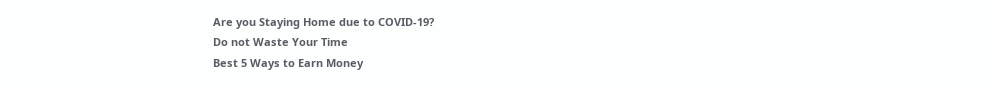Are you Staying Home due to COVID-19?
Do not Waste Your Time
Best 5 Ways to Earn Money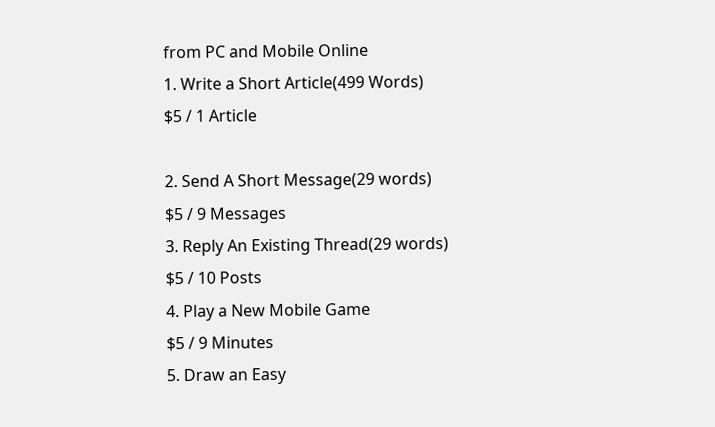from PC and Mobile Online
1. Write a Short Article(499 Words)
$5 / 1 Article

2. Send A Short Message(29 words)
$5 / 9 Messages
3. Reply An Existing Thread(29 words)
$5 / 10 Posts
4. Play a New Mobile Game
$5 / 9 Minutes
5. Draw an Easy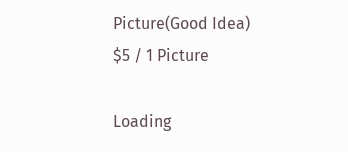Picture(Good Idea)
$5 / 1 Picture

Loading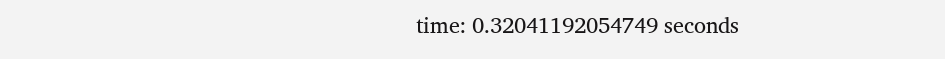time: 0.32041192054749 seconds